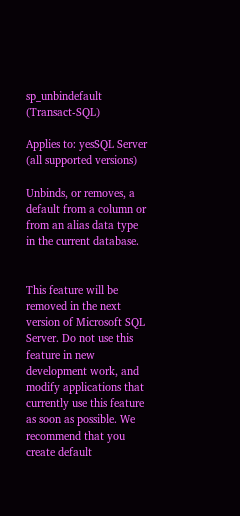sp_unbindefault (Transact-SQL)

Applies to: yesSQL Server (all supported versions)

Unbinds, or removes, a default from a column or from an alias data type in the current database.


This feature will be removed in the next version of Microsoft SQL Server. Do not use this feature in new development work, and modify applications that currently use this feature as soon as possible. We recommend that you create default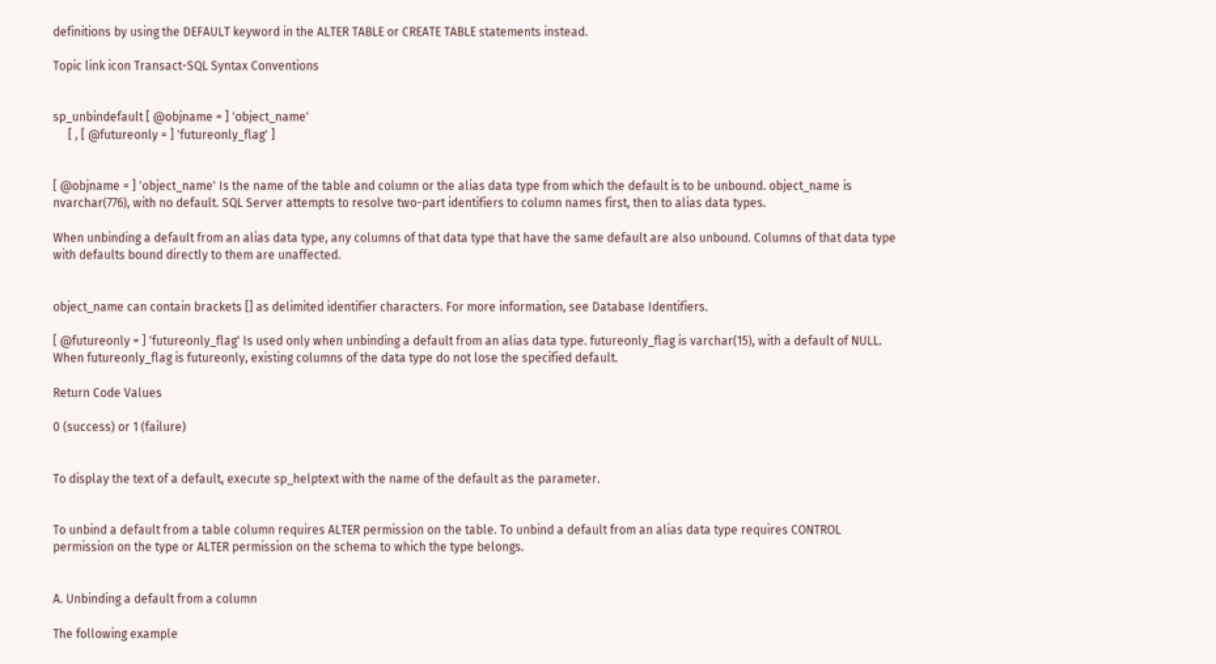definitions by using the DEFAULT keyword in the ALTER TABLE or CREATE TABLE statements instead.

Topic link icon Transact-SQL Syntax Conventions


sp_unbindefault [ @objname = ] 'object_name'
     [ , [ @futureonly = ] 'futureonly_flag' ]


[ @objname = ] 'object_name' Is the name of the table and column or the alias data type from which the default is to be unbound. object_name is nvarchar(776), with no default. SQL Server attempts to resolve two-part identifiers to column names first, then to alias data types.

When unbinding a default from an alias data type, any columns of that data type that have the same default are also unbound. Columns of that data type with defaults bound directly to them are unaffected.


object_name can contain brackets [] as delimited identifier characters. For more information, see Database Identifiers.

[ @futureonly = ] 'futureonly_flag' Is used only when unbinding a default from an alias data type. futureonly_flag is varchar(15), with a default of NULL. When futureonly_flag is futureonly, existing columns of the data type do not lose the specified default.

Return Code Values

0 (success) or 1 (failure)


To display the text of a default, execute sp_helptext with the name of the default as the parameter.


To unbind a default from a table column requires ALTER permission on the table. To unbind a default from an alias data type requires CONTROL permission on the type or ALTER permission on the schema to which the type belongs.


A. Unbinding a default from a column

The following example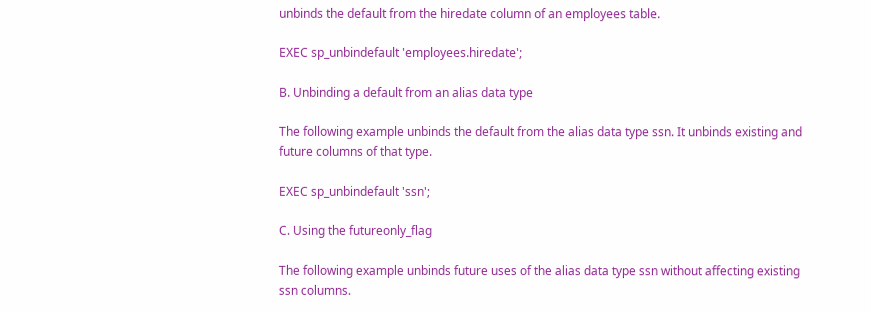unbinds the default from the hiredate column of an employees table.

EXEC sp_unbindefault 'employees.hiredate';

B. Unbinding a default from an alias data type

The following example unbinds the default from the alias data type ssn. It unbinds existing and future columns of that type.

EXEC sp_unbindefault 'ssn';

C. Using the futureonly_flag

The following example unbinds future uses of the alias data type ssn without affecting existing ssn columns.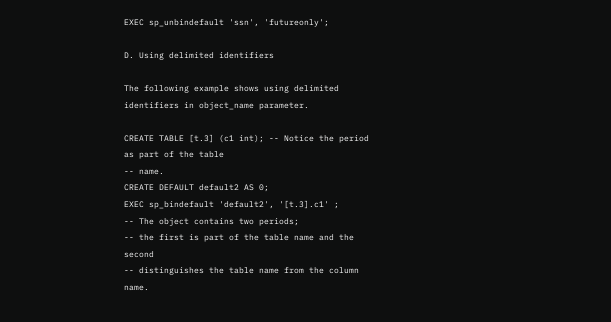EXEC sp_unbindefault 'ssn', 'futureonly';

D. Using delimited identifiers

The following example shows using delimited identifiers in object_name parameter.

CREATE TABLE [t.3] (c1 int); -- Notice the period as part of the table
-- name.
CREATE DEFAULT default2 AS 0;
EXEC sp_bindefault 'default2', '[t.3].c1' ;
-- The object contains two periods;
-- the first is part of the table name and the second
-- distinguishes the table name from the column name.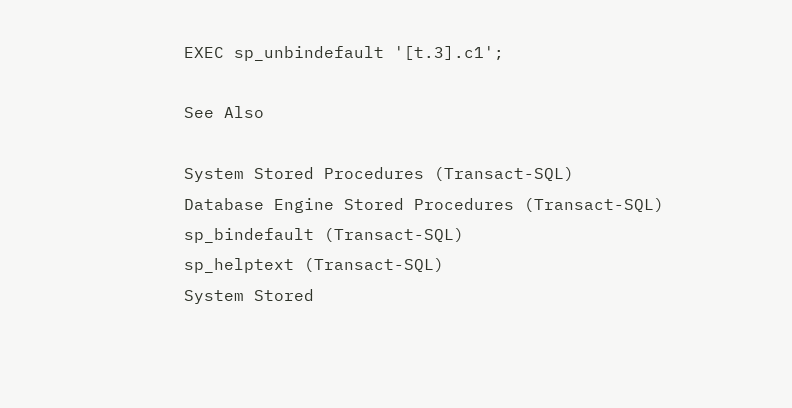EXEC sp_unbindefault '[t.3].c1';

See Also

System Stored Procedures (Transact-SQL)
Database Engine Stored Procedures (Transact-SQL)
sp_bindefault (Transact-SQL)
sp_helptext (Transact-SQL)
System Stored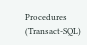Procedures (Transact-SQL)